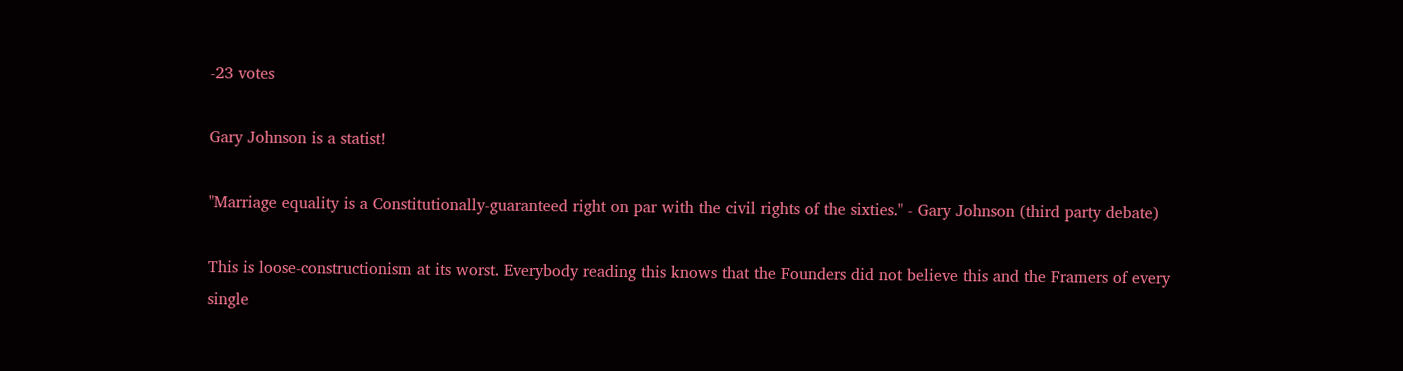-23 votes

Gary Johnson is a statist!

"Marriage equality is a Constitutionally-guaranteed right on par with the civil rights of the sixties." - Gary Johnson (third party debate)

This is loose-constructionism at its worst. Everybody reading this knows that the Founders did not believe this and the Framers of every single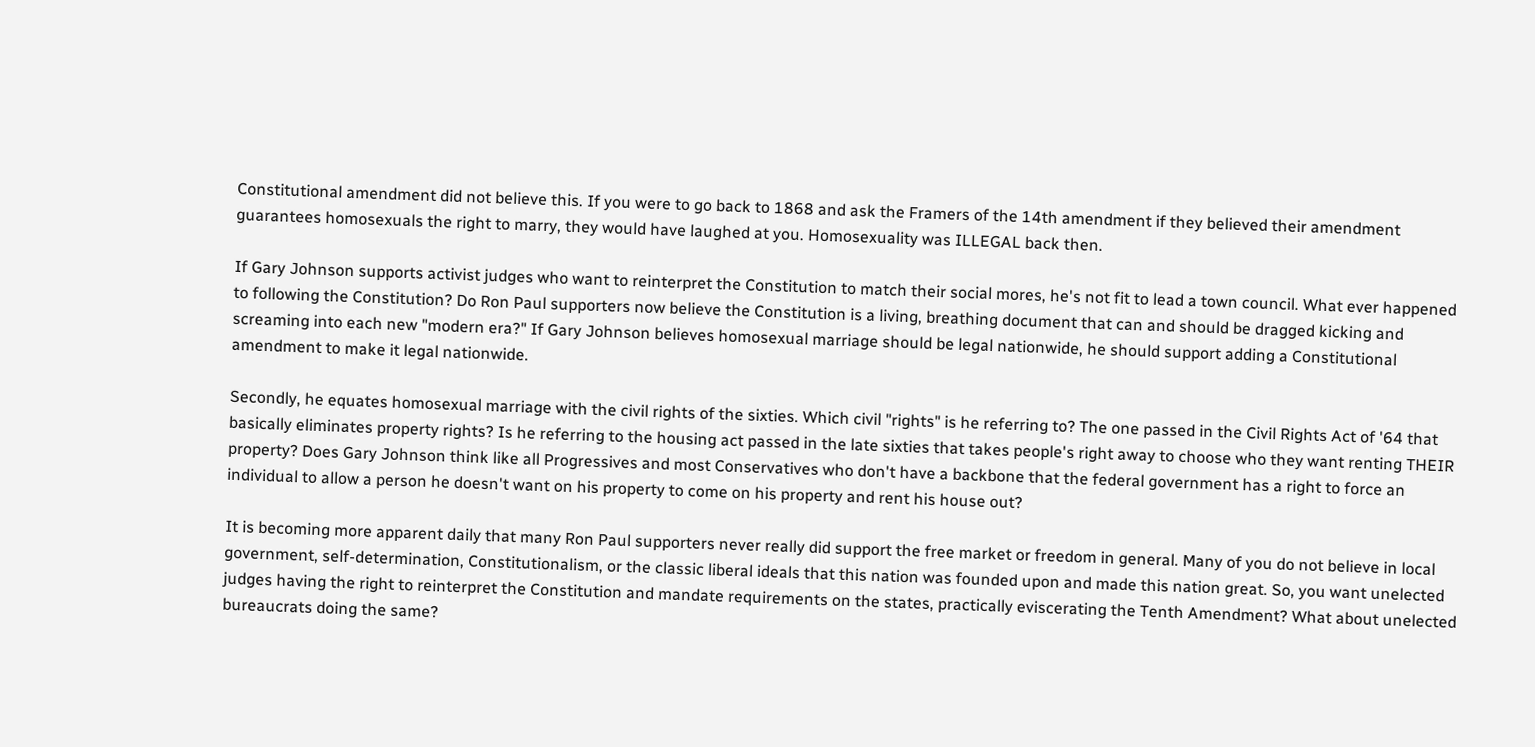Constitutional amendment did not believe this. If you were to go back to 1868 and ask the Framers of the 14th amendment if they believed their amendment guarantees homosexuals the right to marry, they would have laughed at you. Homosexuality was ILLEGAL back then.

If Gary Johnson supports activist judges who want to reinterpret the Constitution to match their social mores, he's not fit to lead a town council. What ever happened to following the Constitution? Do Ron Paul supporters now believe the Constitution is a living, breathing document that can and should be dragged kicking and screaming into each new "modern era?" If Gary Johnson believes homosexual marriage should be legal nationwide, he should support adding a Constitutional amendment to make it legal nationwide.

Secondly, he equates homosexual marriage with the civil rights of the sixties. Which civil "rights" is he referring to? The one passed in the Civil Rights Act of '64 that basically eliminates property rights? Is he referring to the housing act passed in the late sixties that takes people's right away to choose who they want renting THEIR property? Does Gary Johnson think like all Progressives and most Conservatives who don't have a backbone that the federal government has a right to force an individual to allow a person he doesn't want on his property to come on his property and rent his house out?

It is becoming more apparent daily that many Ron Paul supporters never really did support the free market or freedom in general. Many of you do not believe in local government, self-determination, Constitutionalism, or the classic liberal ideals that this nation was founded upon and made this nation great. So, you want unelected judges having the right to reinterpret the Constitution and mandate requirements on the states, practically eviscerating the Tenth Amendment? What about unelected bureaucrats doing the same?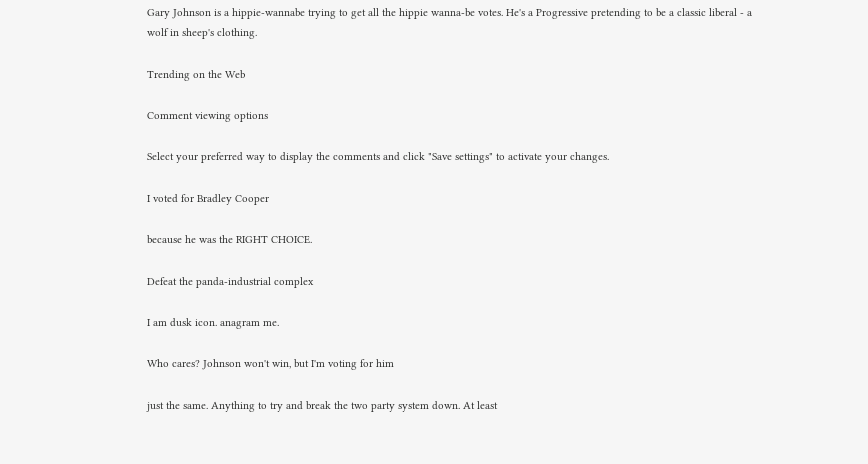Gary Johnson is a hippie-wannabe trying to get all the hippie wanna-be votes. He's a Progressive pretending to be a classic liberal - a wolf in sheep's clothing.

Trending on the Web

Comment viewing options

Select your preferred way to display the comments and click "Save settings" to activate your changes.

I voted for Bradley Cooper

because he was the RIGHT CHOICE.

Defeat the panda-industrial complex

I am dusk icon. anagram me.

Who cares? Johnson won't win, but I'm voting for him

just the same. Anything to try and break the two party system down. At least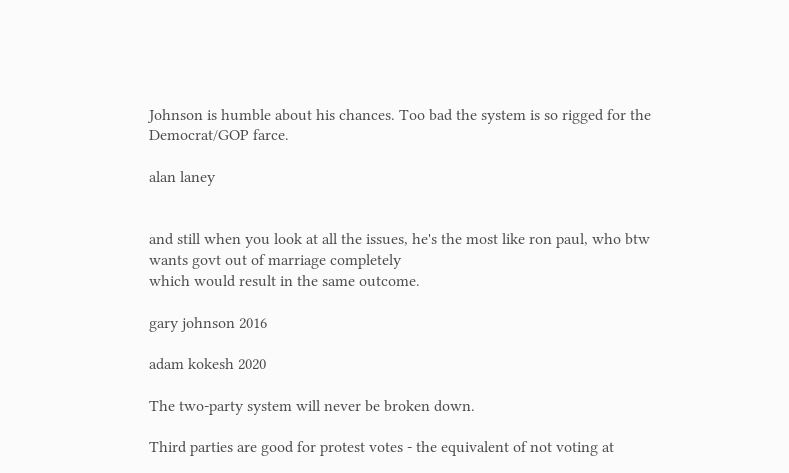Johnson is humble about his chances. Too bad the system is so rigged for the Democrat/GOP farce.

alan laney


and still when you look at all the issues, he's the most like ron paul, who btw wants govt out of marriage completely
which would result in the same outcome.

gary johnson 2016

adam kokesh 2020

The two-party system will never be broken down.

Third parties are good for protest votes - the equivalent of not voting at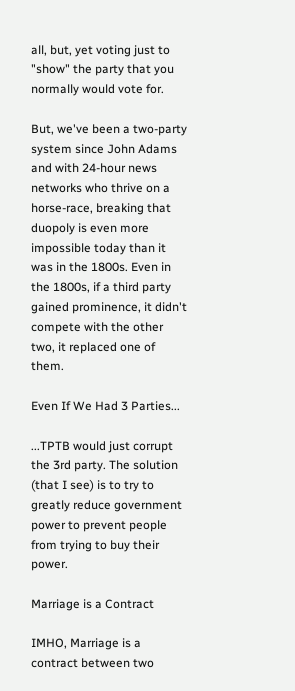all, but, yet voting just to "show" the party that you normally would vote for.

But, we've been a two-party system since John Adams and with 24-hour news networks who thrive on a horse-race, breaking that duopoly is even more impossible today than it was in the 1800s. Even in the 1800s, if a third party gained prominence, it didn't compete with the other two, it replaced one of them.

Even If We Had 3 Parties...

...TPTB would just corrupt the 3rd party. The solution (that I see) is to try to greatly reduce government power to prevent people from trying to buy their power.

Marriage is a Contract

IMHO, Marriage is a contract between two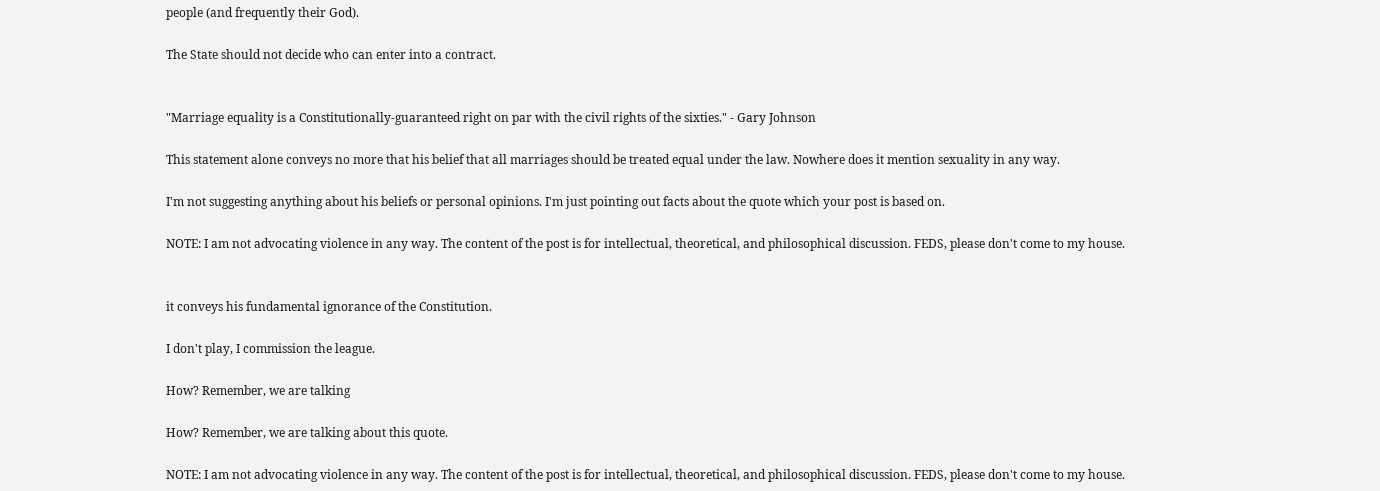people (and frequently their God).

The State should not decide who can enter into a contract.


"Marriage equality is a Constitutionally-guaranteed right on par with the civil rights of the sixties." - Gary Johnson

This statement alone conveys no more that his belief that all marriages should be treated equal under the law. Nowhere does it mention sexuality in any way.

I'm not suggesting anything about his beliefs or personal opinions. I'm just pointing out facts about the quote which your post is based on.

NOTE: I am not advocating violence in any way. The content of the post is for intellectual, theoretical, and philosophical discussion. FEDS, please don't come to my house.


it conveys his fundamental ignorance of the Constitution.

I don't play, I commission the league.

How? Remember, we are talking

How? Remember, we are talking about this quote.

NOTE: I am not advocating violence in any way. The content of the post is for intellectual, theoretical, and philosophical discussion. FEDS, please don't come to my house.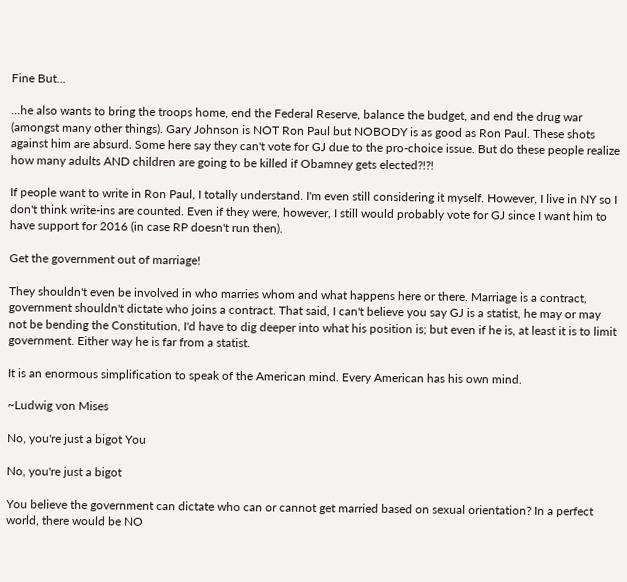Fine But...

...he also wants to bring the troops home, end the Federal Reserve, balance the budget, and end the drug war (amongst many other things). Gary Johnson is NOT Ron Paul but NOBODY is as good as Ron Paul. These shots against him are absurd. Some here say they can't vote for GJ due to the pro-choice issue. But do these people realize how many adults AND children are going to be killed if Obamney gets elected?!?!

If people want to write in Ron Paul, I totally understand. I'm even still considering it myself. However, I live in NY so I don't think write-ins are counted. Even if they were, however, I still would probably vote for GJ since I want him to have support for 2016 (in case RP doesn't run then).

Get the government out of marriage!

They shouldn't even be involved in who marries whom and what happens here or there. Marriage is a contract, government shouldn't dictate who joins a contract. That said, I can't believe you say GJ is a statist, he may or may not be bending the Constitution, I'd have to dig deeper into what his position is; but even if he is, at least it is to limit government. Either way he is far from a statist.

It is an enormous simplification to speak of the American mind. Every American has his own mind.

~Ludwig von Mises

No, you're just a bigot You

No, you're just a bigot

You believe the government can dictate who can or cannot get married based on sexual orientation? In a perfect world, there would be NO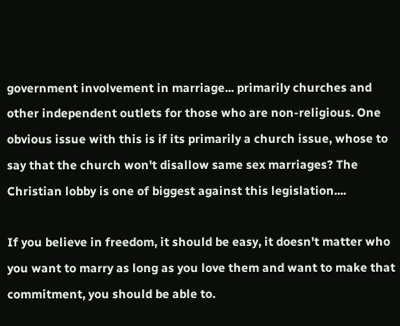government involvement in marriage... primarily churches and other independent outlets for those who are non-religious. One obvious issue with this is if its primarily a church issue, whose to say that the church won't disallow same sex marriages? The Christian lobby is one of biggest against this legislation....

If you believe in freedom, it should be easy, it doesn't matter who you want to marry as long as you love them and want to make that commitment, you should be able to.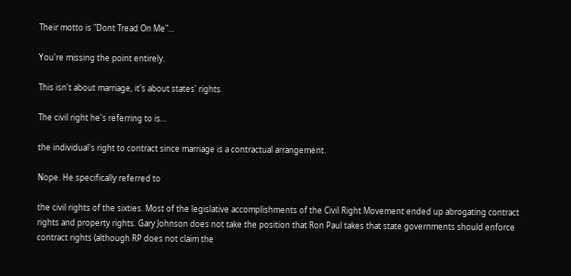Their motto is "Dont Tread On Me"...

You're missing the point entirely.

This isn't about marriage, it's about states' rights.

The civil right he's referring to is...

the individual's right to contract since marriage is a contractual arrangement.

Nope. He specifically referred to

the civil rights of the sixties. Most of the legislative accomplishments of the Civil Right Movement ended up abrogating contract rights and property rights. Gary Johnson does not take the position that Ron Paul takes that state governments should enforce contract rights (although RP does not claim the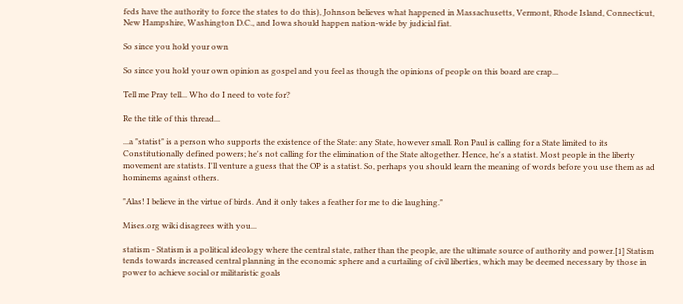feds have the authority to force the states to do this), Johnson believes what happened in Massachusetts, Vermont, Rhode Island, Connecticut, New Hampshire, Washington D.C., and Iowa should happen nation-wide by judicial fiat.

So since you hold your own

So since you hold your own opinion as gospel and you feel as though the opinions of people on this board are crap...

Tell me Pray tell... Who do I need to vote for?

Re the title of this thread...

...a "statist" is a person who supports the existence of the State: any State, however small. Ron Paul is calling for a State limited to its Constitutionally defined powers; he's not calling for the elimination of the State altogether. Hence, he's a statist. Most people in the liberty movement are statists. I'll venture a guess that the OP is a statist. So, perhaps you should learn the meaning of words before you use them as ad hominems against others.

"Alas! I believe in the virtue of birds. And it only takes a feather for me to die laughing."

Mises.org wiki disagrees with you...

statism - Statism is a political ideology where the central state, rather than the people, are the ultimate source of authority and power.[1] Statism tends towards increased central planning in the economic sphere and a curtailing of civil liberties, which may be deemed necessary by those in power to achieve social or militaristic goals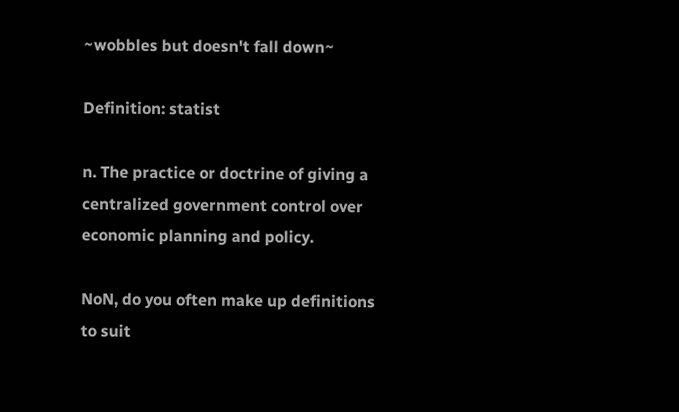~wobbles but doesn't fall down~

Definition: statist

n. The practice or doctrine of giving a centralized government control over economic planning and policy.

NoN, do you often make up definitions to suit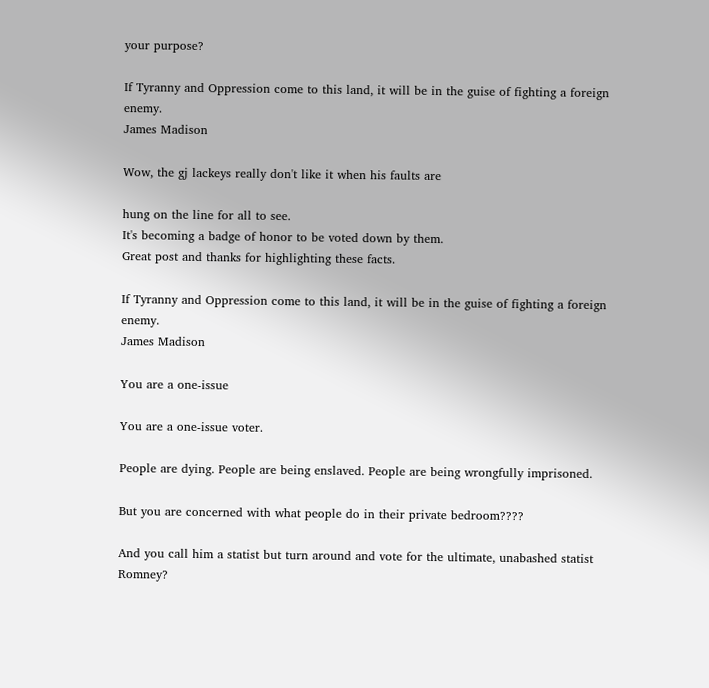your purpose?

If Tyranny and Oppression come to this land, it will be in the guise of fighting a foreign enemy.
James Madison

Wow, the gj lackeys really don't like it when his faults are

hung on the line for all to see.
It's becoming a badge of honor to be voted down by them.
Great post and thanks for highlighting these facts.

If Tyranny and Oppression come to this land, it will be in the guise of fighting a foreign enemy.
James Madison

You are a one-issue

You are a one-issue voter.

People are dying. People are being enslaved. People are being wrongfully imprisoned.

But you are concerned with what people do in their private bedroom????

And you call him a statist but turn around and vote for the ultimate, unabashed statist Romney?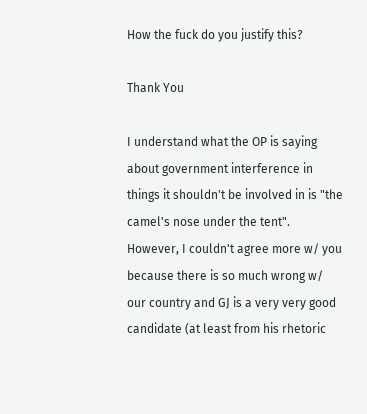How the fuck do you justify this?

Thank You

I understand what the OP is saying about government interference in things it shouldn't be involved in is "the camel's nose under the tent". However, I couldn't agree more w/ you because there is so much wrong w/ our country and GJ is a very very good candidate (at least from his rhetoric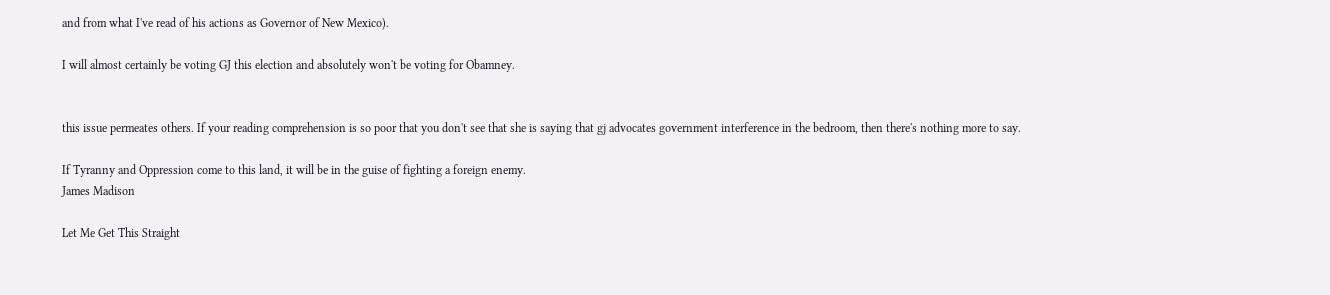and from what I've read of his actions as Governor of New Mexico).

I will almost certainly be voting GJ this election and absolutely won't be voting for Obamney.


this issue permeates others. If your reading comprehension is so poor that you don't see that she is saying that gj advocates government interference in the bedroom, then there's nothing more to say.

If Tyranny and Oppression come to this land, it will be in the guise of fighting a foreign enemy.
James Madison

Let Me Get This Straight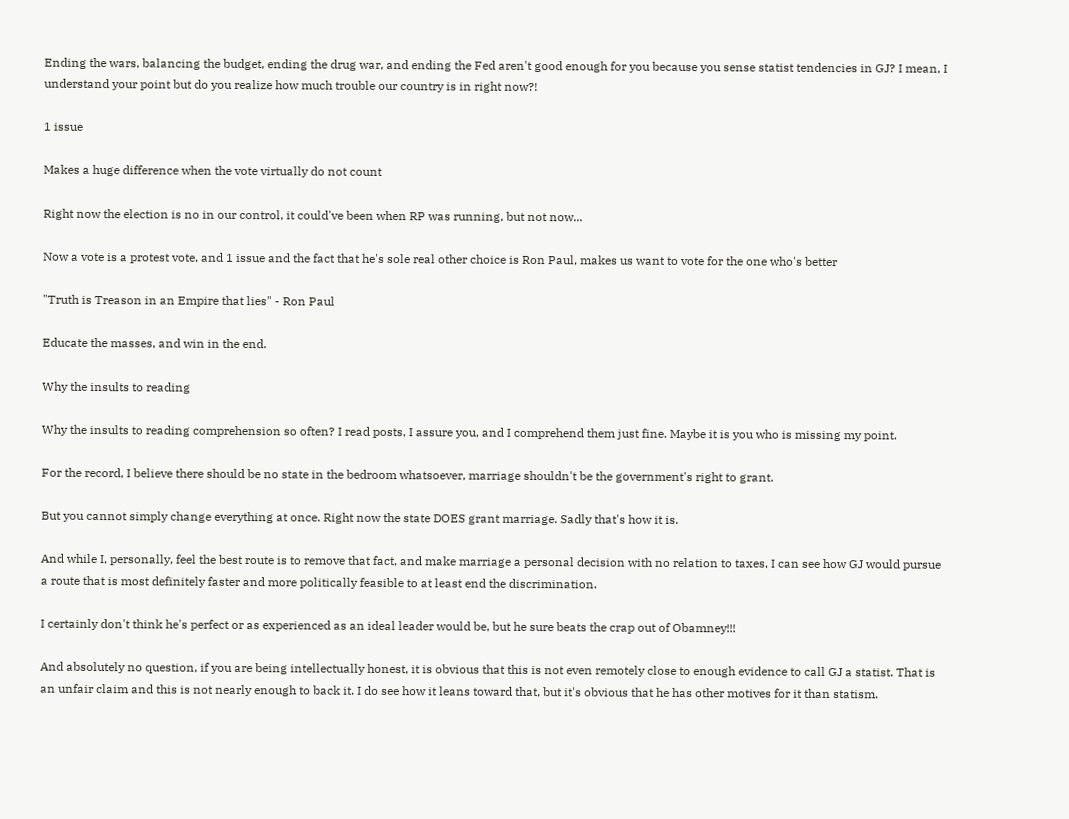Ending the wars, balancing the budget, ending the drug war, and ending the Fed aren't good enough for you because you sense statist tendencies in GJ? I mean, I understand your point but do you realize how much trouble our country is in right now?!

1 issue

Makes a huge difference when the vote virtually do not count

Right now the election is no in our control, it could've been when RP was running, but not now...

Now a vote is a protest vote, and 1 issue and the fact that he's sole real other choice is Ron Paul, makes us want to vote for the one who's better

"Truth is Treason in an Empire that lies" - Ron Paul

Educate the masses, and win in the end.

Why the insults to reading

Why the insults to reading comprehension so often? I read posts, I assure you, and I comprehend them just fine. Maybe it is you who is missing my point.

For the record, I believe there should be no state in the bedroom whatsoever, marriage shouldn't be the government's right to grant.

But you cannot simply change everything at once. Right now the state DOES grant marriage. Sadly that's how it is.

And while I, personally, feel the best route is to remove that fact, and make marriage a personal decision with no relation to taxes, I can see how GJ would pursue a route that is most definitely faster and more politically feasible to at least end the discrimination.

I certainly don't think he's perfect or as experienced as an ideal leader would be, but he sure beats the crap out of Obamney!!!

And absolutely no question, if you are being intellectually honest, it is obvious that this is not even remotely close to enough evidence to call GJ a statist. That is an unfair claim and this is not nearly enough to back it. I do see how it leans toward that, but it's obvious that he has other motives for it than statism.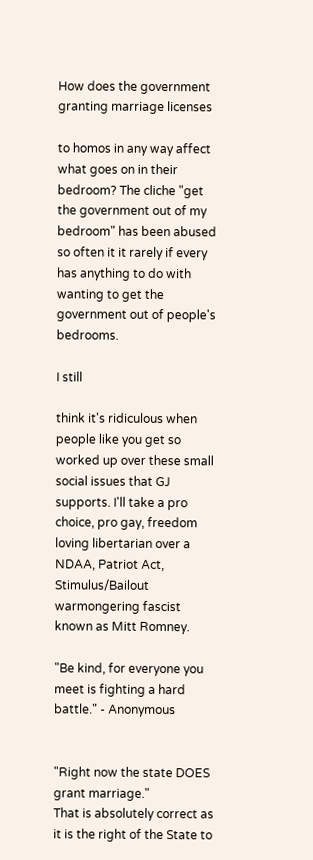How does the government granting marriage licenses

to homos in any way affect what goes on in their bedroom? The cliche "get the government out of my bedroom" has been abused so often it it rarely if every has anything to do with wanting to get the government out of people's bedrooms.

I still

think it's ridiculous when people like you get so worked up over these small social issues that GJ supports. I'll take a pro choice, pro gay, freedom loving libertarian over a NDAA, Patriot Act, Stimulus/Bailout warmongering fascist known as Mitt Romney.

"Be kind, for everyone you meet is fighting a hard battle." - Anonymous


"Right now the state DOES grant marriage."
That is absolutely correct as it is the right of the State to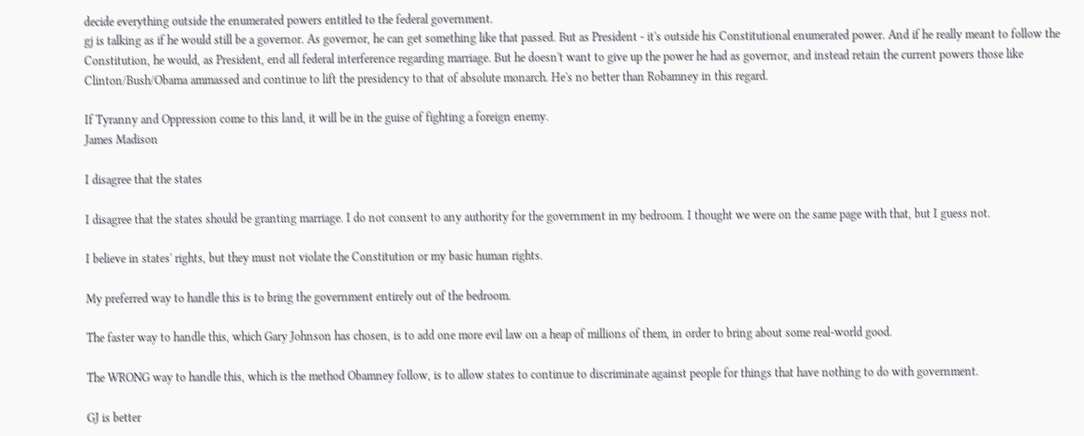decide everything outside the enumerated powers entitled to the federal government.
gj is talking as if he would still be a governor. As governor, he can get something like that passed. But as President - it's outside his Constitutional enumerated power. And if he really meant to follow the Constitution, he would, as President, end all federal interference regarding marriage. But he doesn't want to give up the power he had as governor, and instead retain the current powers those like Clinton/Bush/Obama ammassed and continue to lift the presidency to that of absolute monarch. He's no better than Robamney in this regard.

If Tyranny and Oppression come to this land, it will be in the guise of fighting a foreign enemy.
James Madison

I disagree that the states

I disagree that the states should be granting marriage. I do not consent to any authority for the government in my bedroom. I thought we were on the same page with that, but I guess not.

I believe in states' rights, but they must not violate the Constitution or my basic human rights.

My preferred way to handle this is to bring the government entirely out of the bedroom.

The faster way to handle this, which Gary Johnson has chosen, is to add one more evil law on a heap of millions of them, in order to bring about some real-world good.

The WRONG way to handle this, which is the method Obamney follow, is to allow states to continue to discriminate against people for things that have nothing to do with government.

GJ is better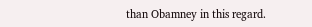than Obamney in this regard.